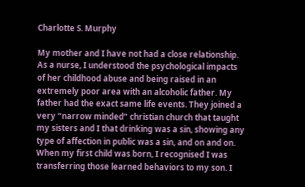Charlotte S. Murphy

My mother and I have not had a close relationship. As a nurse, I understood the psychological impacts of her childhood abuse and being raised in an extremely poor area with an alcoholic father. My father had the exact same life events. They joined a very “narrow minded” christian church that taught my sisters and I that drinking was a sin, showing any type of affection in public was a sin, and on and on. When my first child was born, I recognised I was transferring those learned behaviors to my son. I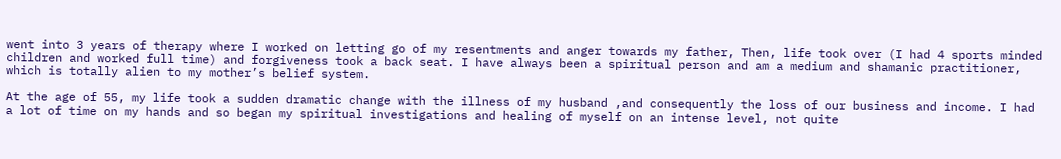went into 3 years of therapy where I worked on letting go of my resentments and anger towards my father, Then, life took over (I had 4 sports minded children and worked full time) and forgiveness took a back seat. I have always been a spiritual person and am a medium and shamanic practitioner, which is totally alien to my mother’s belief system.

At the age of 55, my life took a sudden dramatic change with the illness of my husband ,and consequently the loss of our business and income. I had a lot of time on my hands and so began my spiritual investigations and healing of myself on an intense level, not quite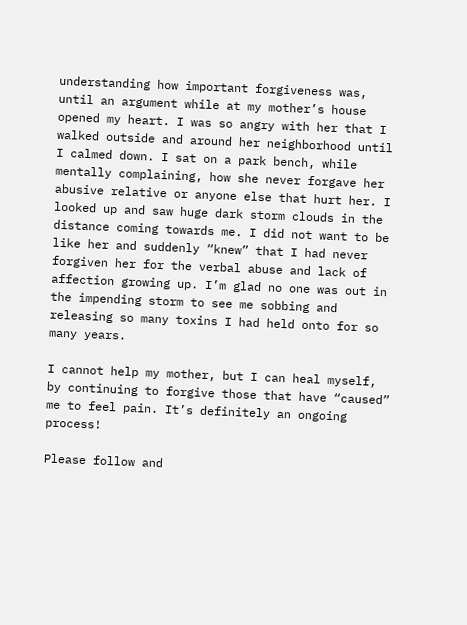understanding how important forgiveness was, until an argument while at my mother’s house opened my heart. I was so angry with her that I walked outside and around her neighborhood until I calmed down. I sat on a park bench, while mentally complaining, how she never forgave her abusive relative or anyone else that hurt her. I looked up and saw huge dark storm clouds in the distance coming towards me. I did not want to be like her and suddenly “knew” that I had never forgiven her for the verbal abuse and lack of affection growing up. I’m glad no one was out in the impending storm to see me sobbing and releasing so many toxins I had held onto for so many years.

I cannot help my mother, but I can heal myself, by continuing to forgive those that have “caused” me to feel pain. It’s definitely an ongoing process!

Please follow and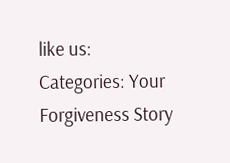like us:
Categories: Your Forgiveness Story